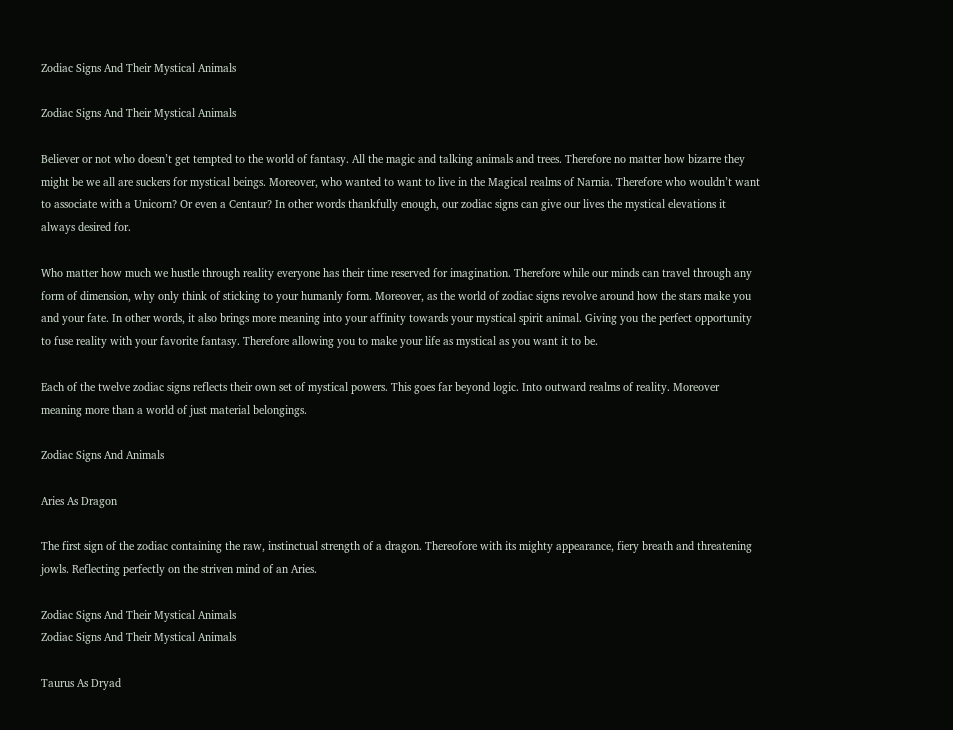Zodiac Signs And Their Mystical Animals

Zodiac Signs And Their Mystical Animals

Believer or not who doesn’t get tempted to the world of fantasy. All the magic and talking animals and trees. Therefore no matter how bizarre they might be we all are suckers for mystical beings. Moreover, who wanted to want to live in the Magical realms of Narnia. Therefore who wouldn’t want to associate with a Unicorn? Or even a Centaur? In other words thankfully enough, our zodiac signs can give our lives the mystical elevations it always desired for.

Who matter how much we hustle through reality everyone has their time reserved for imagination. Therefore while our minds can travel through any form of dimension, why only think of sticking to your humanly form. Moreover, as the world of zodiac signs revolve around how the stars make you and your fate. In other words, it also brings more meaning into your affinity towards your mystical spirit animal. Giving you the perfect opportunity to fuse reality with your favorite fantasy. Therefore allowing you to make your life as mystical as you want it to be.

Each of the twelve zodiac signs reflects their own set of mystical powers. This goes far beyond logic. Into outward realms of reality. Moreover meaning more than a world of just material belongings.

Zodiac Signs And Animals

Aries As Dragon

The first sign of the zodiac containing the raw, instinctual strength of a dragon. Thereofore with its mighty appearance, fiery breath and threatening jowls. Reflecting perfectly on the striven mind of an Aries.

Zodiac Signs And Their Mystical Animals
Zodiac Signs And Their Mystical Animals

Taurus As Dryad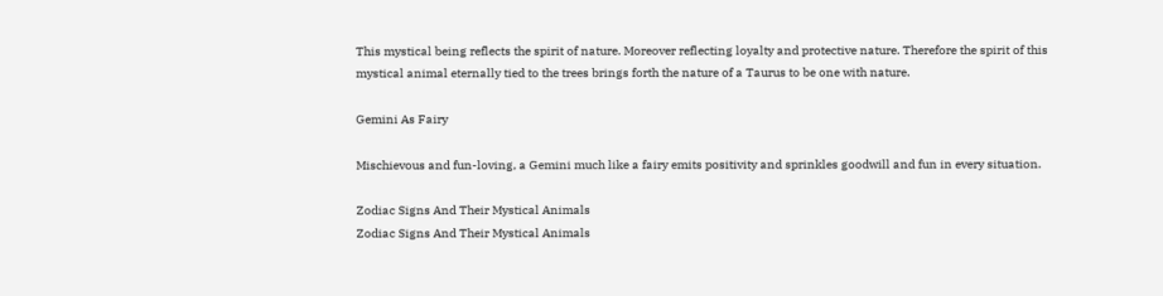This mystical being reflects the spirit of nature. Moreover reflecting loyalty and protective nature. Therefore the spirit of this mystical animal eternally tied to the trees brings forth the nature of a Taurus to be one with nature.

Gemini As Fairy

Mischievous and fun-loving, a Gemini much like a fairy emits positivity and sprinkles goodwill and fun in every situation.

Zodiac Signs And Their Mystical Animals
Zodiac Signs And Their Mystical Animals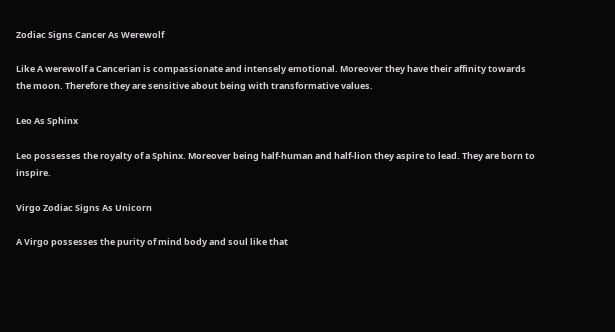Zodiac Signs Cancer As Werewolf

Like A werewolf a Cancerian is compassionate and intensely emotional. Moreover they have their affinity towards the moon. Therefore they are sensitive about being with transformative values.

Leo As Sphinx

Leo possesses the royalty of a Sphinx. Moreover being half-human and half-lion they aspire to lead. They are born to inspire.

Virgo Zodiac Signs As Unicorn

A Virgo possesses the purity of mind body and soul like that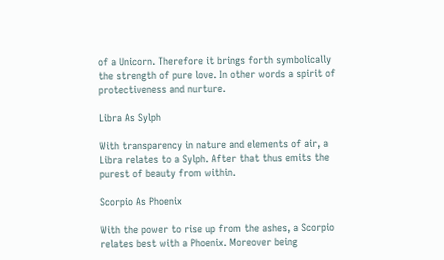of a Unicorn. Therefore it brings forth symbolically the strength of pure love. In other words a spirit of protectiveness and nurture.

Libra As Sylph

With transparency in nature and elements of air, a Libra relates to a Sylph. After that thus emits the purest of beauty from within.

Scorpio As Phoenix

With the power to rise up from the ashes, a Scorpio relates best with a Phoenix. Moreover being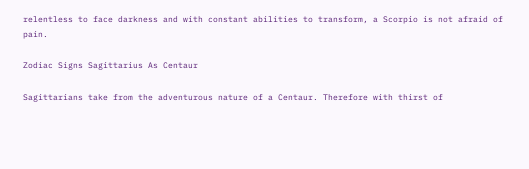relentless to face darkness and with constant abilities to transform, a Scorpio is not afraid of pain.

Zodiac Signs Sagittarius As Centaur

Sagittarians take from the adventurous nature of a Centaur. Therefore with thirst of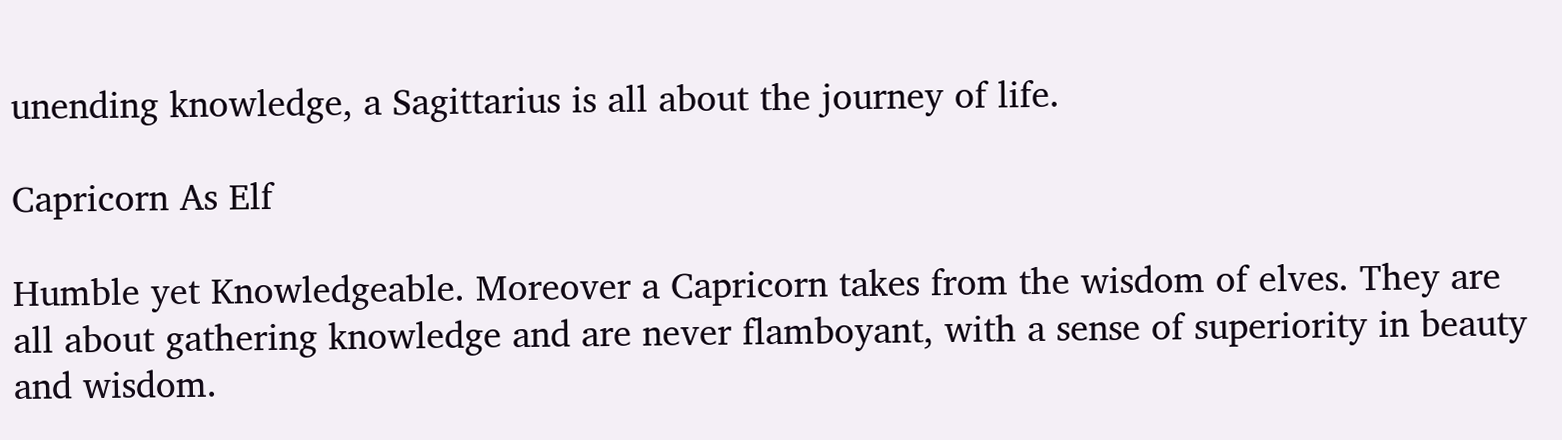unending knowledge, a Sagittarius is all about the journey of life.

Capricorn As Elf

Humble yet Knowledgeable. Moreover a Capricorn takes from the wisdom of elves. They are all about gathering knowledge and are never flamboyant, with a sense of superiority in beauty and wisdom.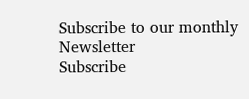Subscribe to our monthly Newsletter
Subscribe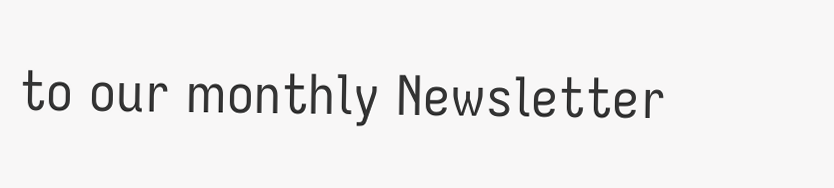to our monthly Newsletter